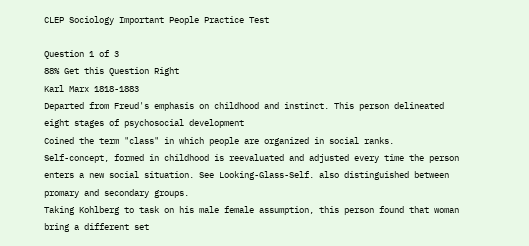CLEP Sociology Important People Practice Test

Question 1 of 3
88% Get this Question Right
Karl Marx 1818-1883
Departed from Freud's emphasis on childhood and instinct. This person delineated eight stages of psychosocial development
Coined the term "class" in which people are organized in social ranks.
Self-concept, formed in childhood is reevaluated and adjusted every time the person enters a new social situation. See Looking-Glass-Self. also distinguished between promary and secondary groups.
Taking Kohlberg to task on his male female assumption, this person found that woman bring a different set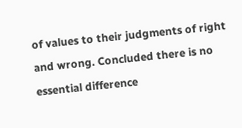of values to their judgments of right and wrong. Concluded there is no essential difference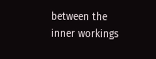between the inner workings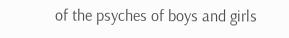of the psyches of boys and girls